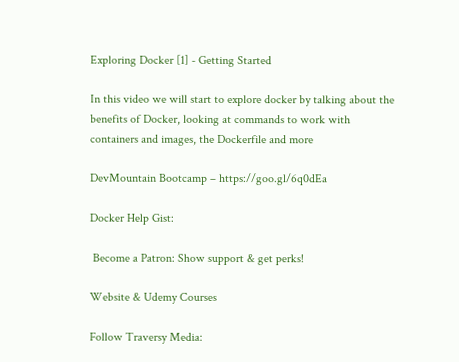Exploring Docker [1] - Getting Started

In this video we will start to explore docker by talking about the benefits of Docker, looking at commands to work with containers and images, the Dockerfile and more

DevMountain Bootcamp – https://goo.gl/6q0dEa

Docker Help Gist:

 Become a Patron: Show support & get perks!

Website & Udemy Courses

Follow Traversy Media: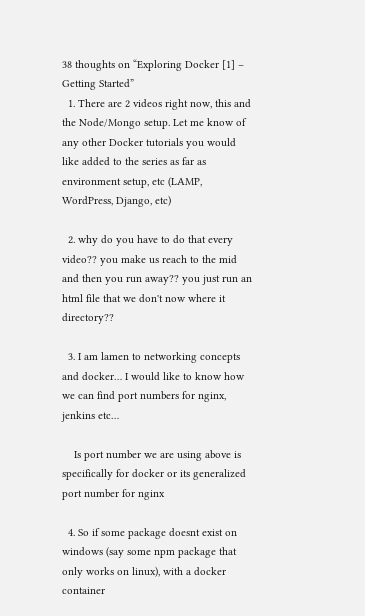38 thoughts on “Exploring Docker [1] – Getting Started”
  1. There are 2 videos right now, this and the Node/Mongo setup. Let me know of any other Docker tutorials you would like added to the series as far as environment setup, etc (LAMP, WordPress, Django, etc)

  2. why do you have to do that every video?? you make us reach to the mid and then you run away?? you just run an html file that we don't now where it directory??

  3. I am lamen to networking concepts and docker… I would like to know how we can find port numbers for nginx, jenkins etc…

    Is port number we are using above is specifically for docker or its generalized port number for nginx

  4. So if some package doesnt exist on windows (say some npm package that only works on linux), with a docker container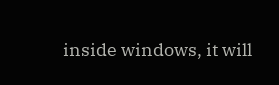inside windows, it will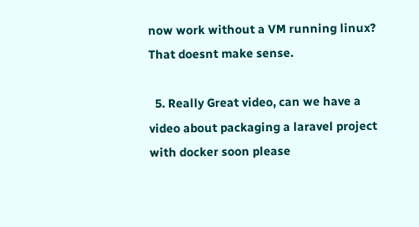now work without a VM running linux? That doesnt make sense.

  5. Really Great video, can we have a video about packaging a laravel project with docker soon please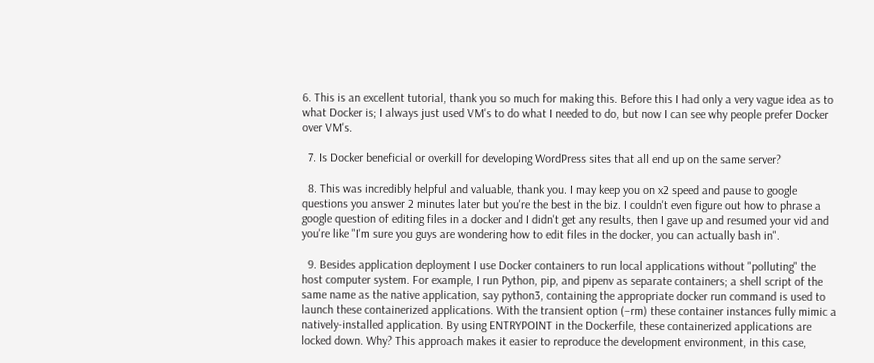6. This is an excellent tutorial, thank you so much for making this. Before this I had only a very vague idea as to what Docker is; I always just used VM's to do what I needed to do, but now I can see why people prefer Docker over VM's.

  7. Is Docker beneficial or overkill for developing WordPress sites that all end up on the same server?

  8. This was incredibly helpful and valuable, thank you. I may keep you on x2 speed and pause to google questions you answer 2 minutes later but you're the best in the biz. I couldn't even figure out how to phrase a google question of editing files in a docker and I didn't get any results, then I gave up and resumed your vid and you're like "I'm sure you guys are wondering how to edit files in the docker, you can actually bash in".

  9. Besides application deployment I use Docker containers to run local applications without "polluting" the host computer system. For example, I run Python, pip, and pipenv as separate containers; a shell script of the same name as the native application, say python3, containing the appropriate docker run command is used to launch these containerized applications. With the transient option (–rm) these container instances fully mimic a natively-installed application. By using ENTRYPOINT in the Dockerfile, these containerized applications are locked down. Why? This approach makes it easier to reproduce the development environment, in this case,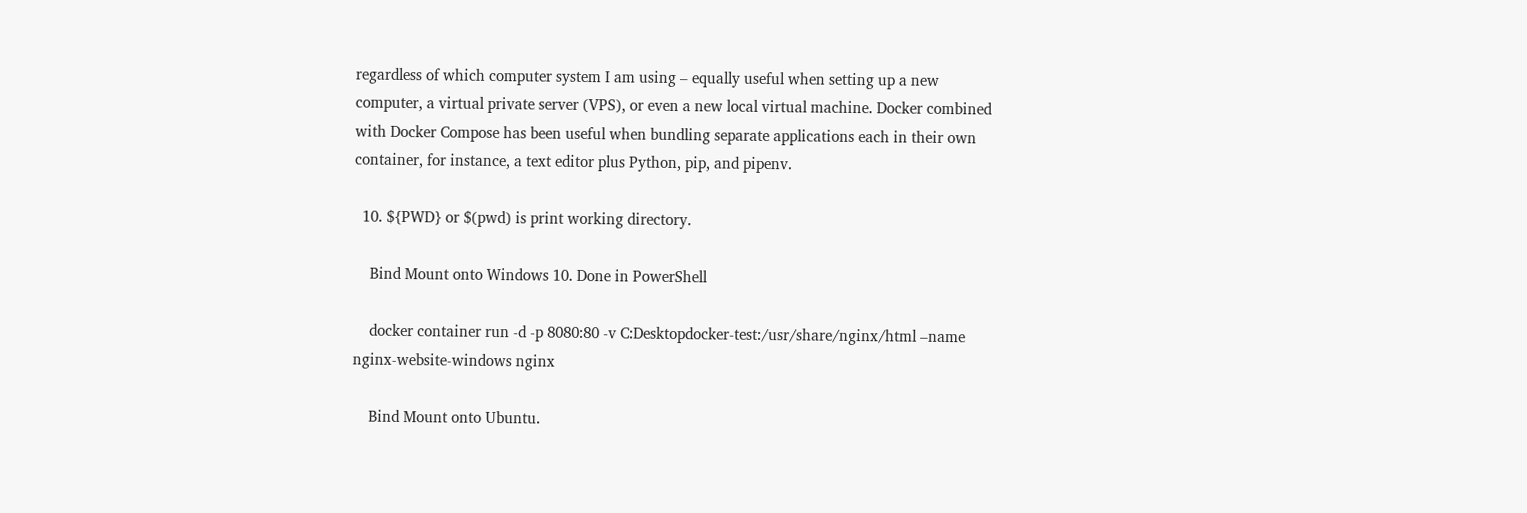regardless of which computer system I am using – equally useful when setting up a new computer, a virtual private server (VPS), or even a new local virtual machine. Docker combined with Docker Compose has been useful when bundling separate applications each in their own container, for instance, a text editor plus Python, pip, and pipenv.

  10. ${PWD} or $(pwd) is print working directory.

    Bind Mount onto Windows 10. Done in PowerShell

    docker container run -d -p 8080:80 -v C:Desktopdocker-test:/usr/share/nginx/html –name nginx-website-windows nginx

    Bind Mount onto Ubuntu.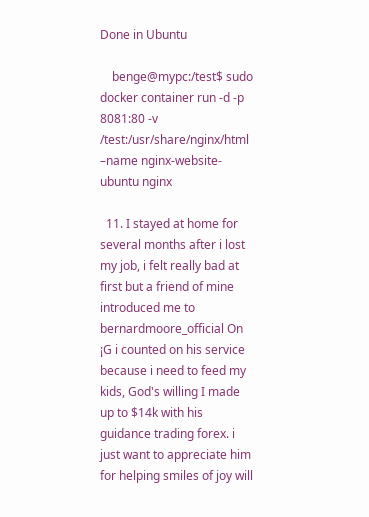Done in Ubuntu

    benge@mypc:/test$ sudo docker container run -d -p 8081:80 -v /test:/usr/share/nginx/html –name nginx-website-ubuntu nginx

  11. I stayed at home for several months after i lost my job, i felt really bad at first but a friend of mine introduced me to bernardmoore_official On ¡G i counted on his service because i need to feed my kids, God's willing I made up to $14k with his guidance trading forex. i just want to appreciate him for helping smiles of joy will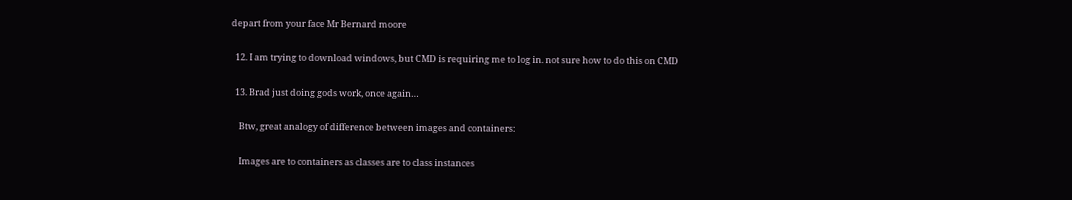depart from your face Mr Bernard moore

  12. I am trying to download windows, but CMD is requiring me to log in. not sure how to do this on CMD

  13. Brad just doing gods work, once again…

    Btw, great analogy of difference between images and containers:

    Images are to containers as classes are to class instances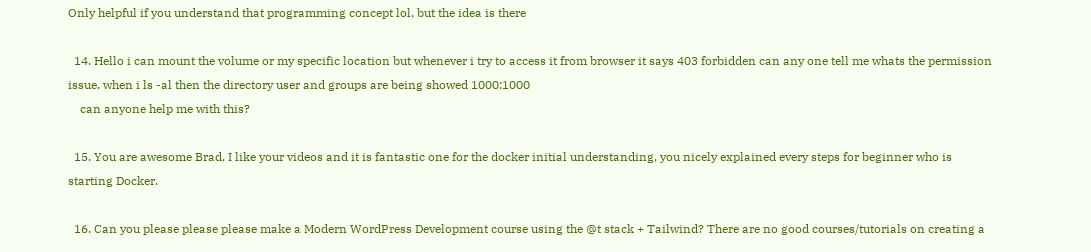Only helpful if you understand that programming concept lol, but the idea is there

  14. Hello i can mount the volume or my specific location but whenever i try to access it from browser it says 403 forbidden can any one tell me whats the permission issue. when i ls -al then the directory user and groups are being showed 1000:1000
    can anyone help me with this?

  15. You are awesome Brad, I like your videos and it is fantastic one for the docker initial understanding, you nicely explained every steps for beginner who is starting Docker.

  16. Can you please please please make a Modern WordPress Development course using the @t stack + Tailwind? There are no good courses/tutorials on creating a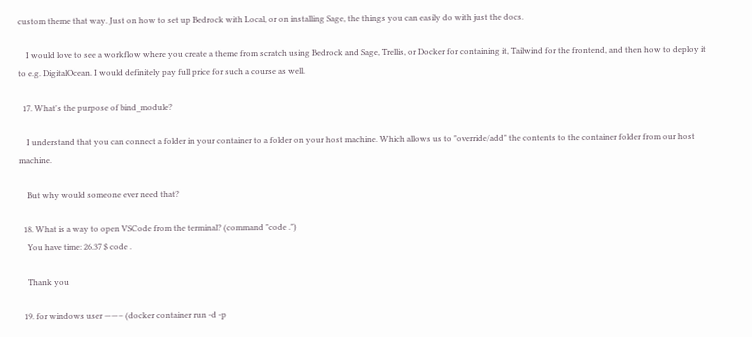custom theme that way. Just on how to set up Bedrock with Local, or on installing Sage, the things you can easily do with just the docs.

    I would love to see a workflow where you create a theme from scratch using Bedrock and Sage, Trellis, or Docker for containing it, Tailwind for the frontend, and then how to deploy it to e.g. DigitalOcean. I would definitely pay full price for such a course as well.

  17. What's the purpose of bind_module?

    I understand that you can connect a folder in your container to a folder on your host machine. Which allows us to "override/add" the contents to the container folder from our host machine.

    But why would someone ever need that?

  18. What is a way to open VSCode from the terminal? (command "code .")
    You have time: 26.37 $ code .

    Thank you

  19. for windows user ——– (docker container run -d -p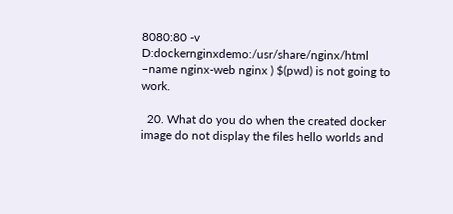8080:80 -v D:dockernginxdemo:/usr/share/nginx/html –name nginx-web nginx ) $(pwd) is not going to work.

  20. What do you do when the created docker image do not display the files hello worlds and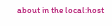about in the local:host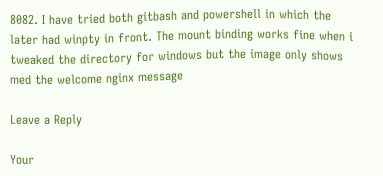8082. I have tried both gitbash and powershell in which the later had winpty in front. The mount binding works fine when i tweaked the directory for windows but the image only shows med the welcome nginx message

Leave a Reply

Your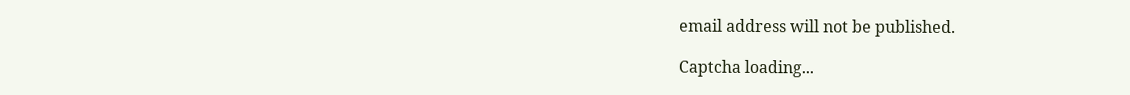email address will not be published.

Captcha loading...